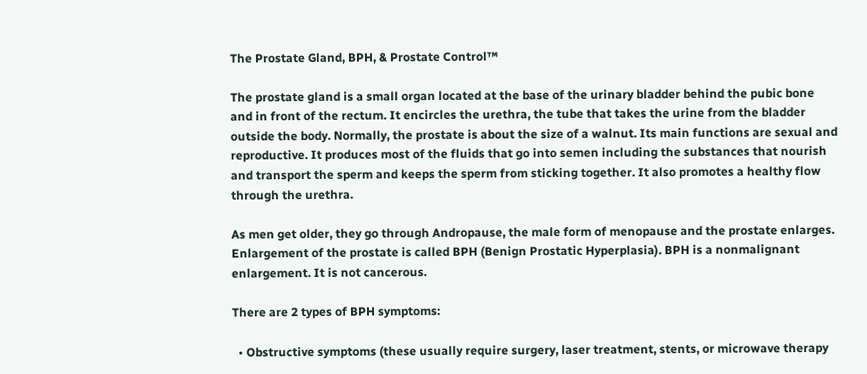The Prostate Gland, BPH, & Prostate Control™

The prostate gland is a small organ located at the base of the urinary bladder behind the pubic bone and in front of the rectum. It encircles the urethra, the tube that takes the urine from the bladder outside the body. Normally, the prostate is about the size of a walnut. Its main functions are sexual and reproductive. It produces most of the fluids that go into semen including the substances that nourish and transport the sperm and keeps the sperm from sticking together. It also promotes a healthy flow through the urethra.

As men get older, they go through Andropause, the male form of menopause and the prostate enlarges. Enlargement of the prostate is called BPH (Benign Prostatic Hyperplasia). BPH is a nonmalignant enlargement. It is not cancerous.

There are 2 types of BPH symptoms:

  • Obstructive symptoms (these usually require surgery, laser treatment, stents, or microwave therapy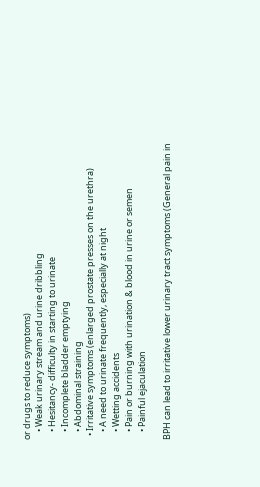or drugs to reduce symptoms)
    • Weak urinary stream and urine dribbling
    • Hesitancy- difficulty in starting to urinate
    • Incomplete bladder emptying
    • Abdominal straining
  • Irritative symptoms (enlarged prostate presses on the urethra)
    • A need to urinate frequently, especially at night
    • Wetting accidents
    • Pain or burning with urination & blood in urine or semen
    • Painful ejaculation

BPH can lead to irritative lower urinary tract symptoms (General pain in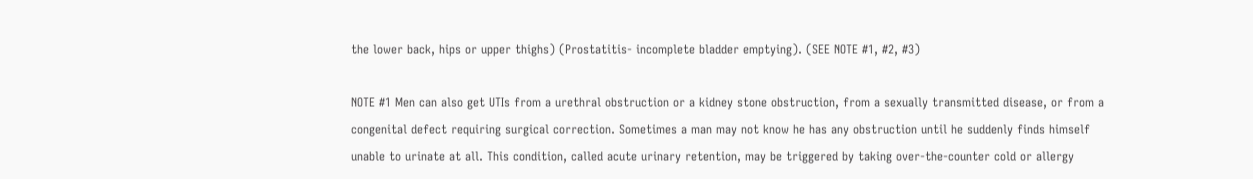the lower back, hips or upper thighs) (Prostatitis- incomplete bladder emptying). (SEE NOTE #1, #2, #3)

NOTE #1 Men can also get UTIs from a urethral obstruction or a kidney stone obstruction, from a sexually transmitted disease, or from a congenital defect requiring surgical correction. Sometimes a man may not know he has any obstruction until he suddenly finds himself unable to urinate at all. This condition, called acute urinary retention, may be triggered by taking over-the-counter cold or allergy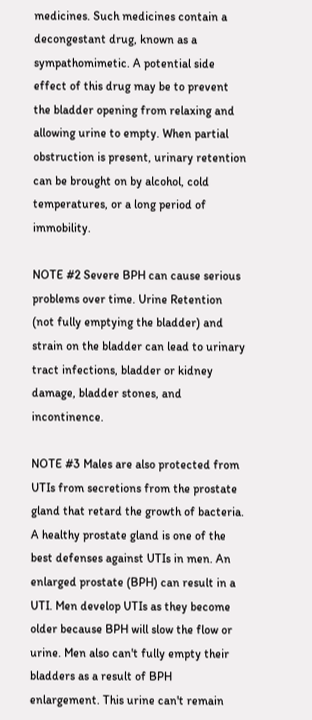medicines. Such medicines contain a decongestant drug, known as a sympathomimetic. A potential side effect of this drug may be to prevent the bladder opening from relaxing and allowing urine to empty. When partial obstruction is present, urinary retention can be brought on by alcohol, cold temperatures, or a long period of immobility.

NOTE #2 Severe BPH can cause serious problems over time. Urine Retention (not fully emptying the bladder) and strain on the bladder can lead to urinary tract infections, bladder or kidney damage, bladder stones, and incontinence.

NOTE #3 Males are also protected from UTIs from secretions from the prostate gland that retard the growth of bacteria. A healthy prostate gland is one of the best defenses against UTIs in men. An enlarged prostate (BPH) can result in a UTI. Men develop UTIs as they become older because BPH will slow the flow or urine. Men also can't fully empty their bladders as a result of BPH enlargement. This urine can't remain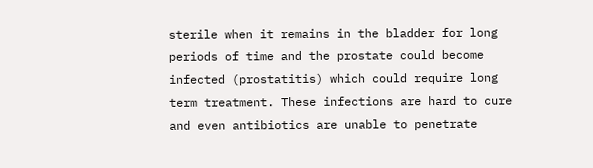sterile when it remains in the bladder for long periods of time and the prostate could become infected (prostatitis) which could require long term treatment. These infections are hard to cure and even antibiotics are unable to penetrate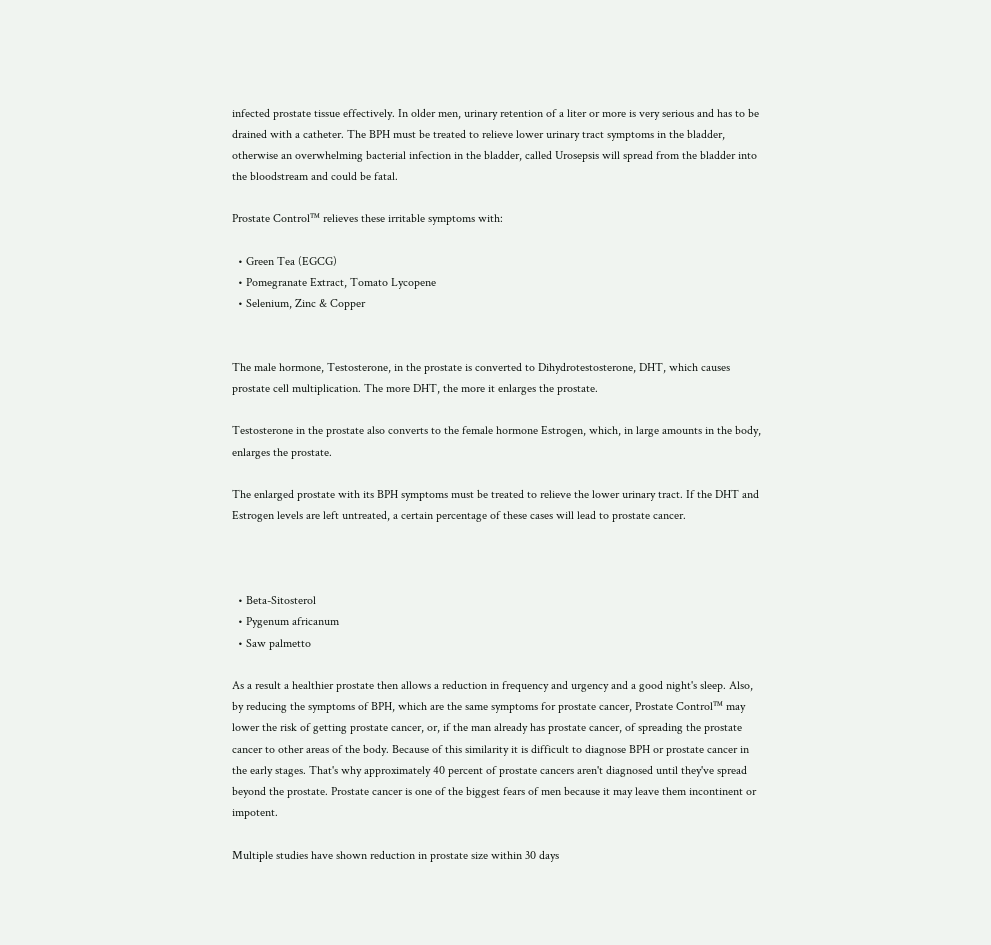infected prostate tissue effectively. In older men, urinary retention of a liter or more is very serious and has to be drained with a catheter. The BPH must be treated to relieve lower urinary tract symptoms in the bladder, otherwise an overwhelming bacterial infection in the bladder, called Urosepsis will spread from the bladder into the bloodstream and could be fatal.

Prostate Control™ relieves these irritable symptoms with:

  • Green Tea (EGCG)
  • Pomegranate Extract, Tomato Lycopene
  • Selenium, Zinc & Copper


The male hormone, Testosterone, in the prostate is converted to Dihydrotestosterone, DHT, which causes prostate cell multiplication. The more DHT, the more it enlarges the prostate.

Testosterone in the prostate also converts to the female hormone Estrogen, which, in large amounts in the body, enlarges the prostate.

The enlarged prostate with its BPH symptoms must be treated to relieve the lower urinary tract. If the DHT and Estrogen levels are left untreated, a certain percentage of these cases will lead to prostate cancer.



  • Beta-Sitosterol
  • Pygenum africanum
  • Saw palmetto

As a result a healthier prostate then allows a reduction in frequency and urgency and a good night's sleep. Also, by reducing the symptoms of BPH, which are the same symptoms for prostate cancer, Prostate Control™ may lower the risk of getting prostate cancer, or, if the man already has prostate cancer, of spreading the prostate cancer to other areas of the body. Because of this similarity it is difficult to diagnose BPH or prostate cancer in the early stages. That's why approximately 40 percent of prostate cancers aren't diagnosed until they've spread beyond the prostate. Prostate cancer is one of the biggest fears of men because it may leave them incontinent or impotent.

Multiple studies have shown reduction in prostate size within 30 days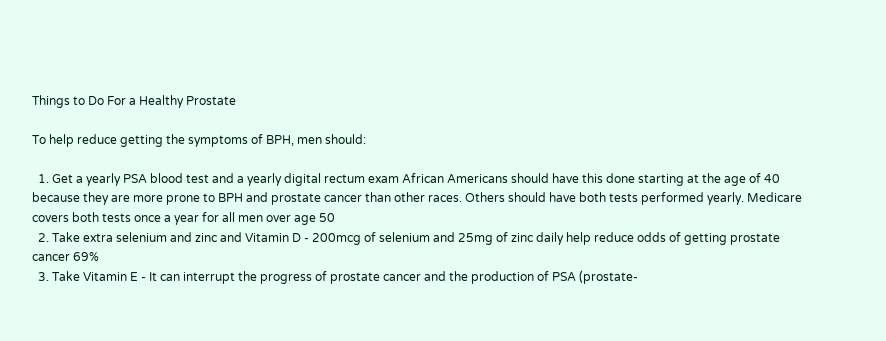Things to Do For a Healthy Prostate

To help reduce getting the symptoms of BPH, men should:

  1. Get a yearly PSA blood test and a yearly digital rectum exam African Americans should have this done starting at the age of 40 because they are more prone to BPH and prostate cancer than other races. Others should have both tests performed yearly. Medicare covers both tests once a year for all men over age 50
  2. Take extra selenium and zinc and Vitamin D - 200mcg of selenium and 25mg of zinc daily help reduce odds of getting prostate cancer 69%
  3. Take Vitamin E - It can interrupt the progress of prostate cancer and the production of PSA (prostate-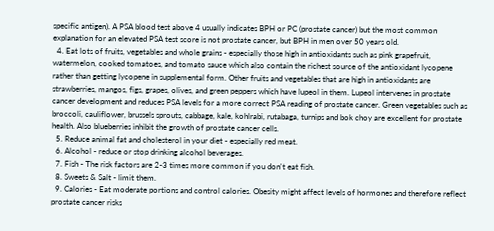specific antigen). A PSA blood test above 4 usually indicates BPH or PC (prostate cancer) but the most common explanation for an elevated PSA test score is not prostate cancer, but BPH in men over 50 years old.
  4. Eat lots of fruits, vegetables and whole grains - especially those high in antioxidants such as pink grapefruit, watermelon, cooked tomatoes, and tomato sauce which also contain the richest source of the antioxidant lycopene rather than getting lycopene in supplemental form. Other fruits and vegetables that are high in antioxidants are strawberries, mangos, figs, grapes, olives, and green peppers which have lupeol in them. Lupeol intervenes in prostate cancer development and reduces PSA levels for a more correct PSA reading of prostate cancer. Green vegetables such as broccoli, cauliflower, brussels sprouts, cabbage, kale, kohlrabi, rutabaga, turnips and bok choy are excellent for prostate health. Also blueberries inhibit the growth of prostate cancer cells.
  5. Reduce animal fat and cholesterol in your diet - especially red meat.
  6. Alcohol - reduce or stop drinking alcohol beverages.
  7. Fish - The risk factors are 2-3 times more common if you don't eat fish.
  8. Sweets & Salt - limit them.
  9. Calories - Eat moderate portions and control calories. Obesity might affect levels of hormones and therefore reflect prostate cancer risks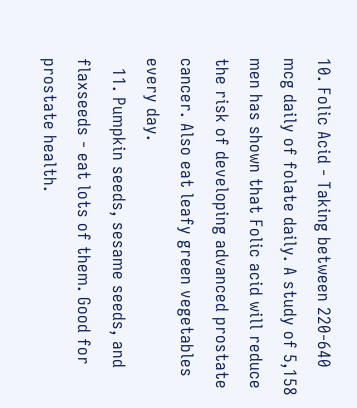10. Folic Acid - Taking between 220-640 mcg daily of folate daily. A study of 5,158 men has shown that Folic acid will reduce the risk of developing advanced prostate cancer. Also eat leafy green vegetables every day.
  11. Pumpkin seeds, sesame seeds, and flaxseeds - eat lots of them. Good for prostate health.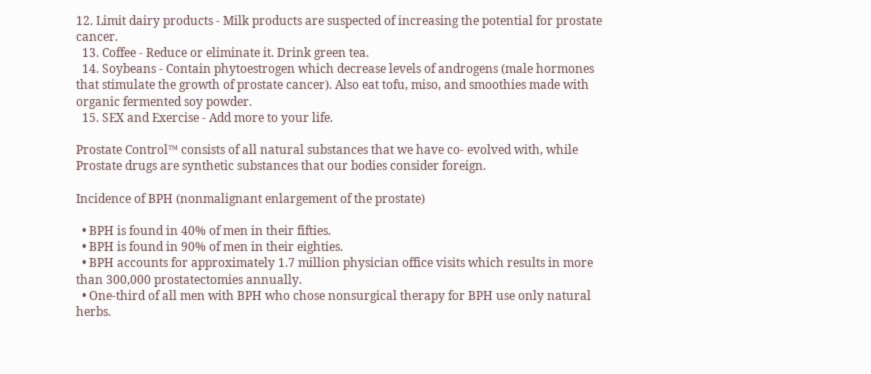12. Limit dairy products - Milk products are suspected of increasing the potential for prostate cancer.
  13. Coffee - Reduce or eliminate it. Drink green tea.
  14. Soybeans - Contain phytoestrogen which decrease levels of androgens (male hormones that stimulate the growth of prostate cancer). Also eat tofu, miso, and smoothies made with organic fermented soy powder.
  15. SEX and Exercise - Add more to your life.

Prostate Control™ consists of all natural substances that we have co- evolved with, while Prostate drugs are synthetic substances that our bodies consider foreign.

Incidence of BPH (nonmalignant enlargement of the prostate)

  • BPH is found in 40% of men in their fifties.
  • BPH is found in 90% of men in their eighties.
  • BPH accounts for approximately 1.7 million physician office visits which results in more than 300,000 prostatectomies annually.
  • One-third of all men with BPH who chose nonsurgical therapy for BPH use only natural herbs.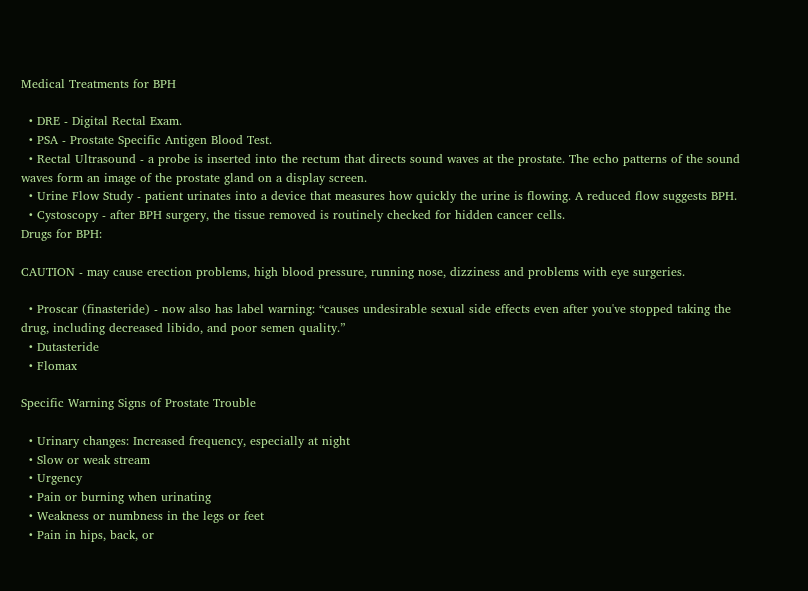Medical Treatments for BPH

  • DRE - Digital Rectal Exam.
  • PSA - Prostate Specific Antigen Blood Test.
  • Rectal Ultrasound - a probe is inserted into the rectum that directs sound waves at the prostate. The echo patterns of the sound waves form an image of the prostate gland on a display screen.
  • Urine Flow Study - patient urinates into a device that measures how quickly the urine is flowing. A reduced flow suggests BPH.
  • Cystoscopy - after BPH surgery, the tissue removed is routinely checked for hidden cancer cells.
Drugs for BPH:

CAUTION - may cause erection problems, high blood pressure, running nose, dizziness and problems with eye surgeries.

  • Proscar (finasteride) - now also has label warning: “causes undesirable sexual side effects even after you've stopped taking the drug, including decreased libido, and poor semen quality.”
  • Dutasteride
  • Flomax

Specific Warning Signs of Prostate Trouble

  • Urinary changes: Increased frequency, especially at night
  • Slow or weak stream
  • Urgency
  • Pain or burning when urinating
  • Weakness or numbness in the legs or feet
  • Pain in hips, back, or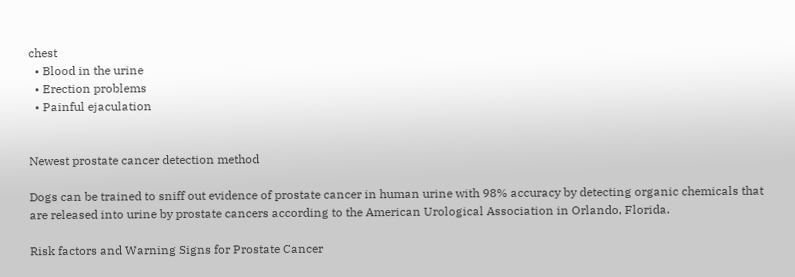chest
  • Blood in the urine
  • Erection problems
  • Painful ejaculation


Newest prostate cancer detection method

Dogs can be trained to sniff out evidence of prostate cancer in human urine with 98% accuracy by detecting organic chemicals that are released into urine by prostate cancers according to the American Urological Association in Orlando, Florida.

Risk factors and Warning Signs for Prostate Cancer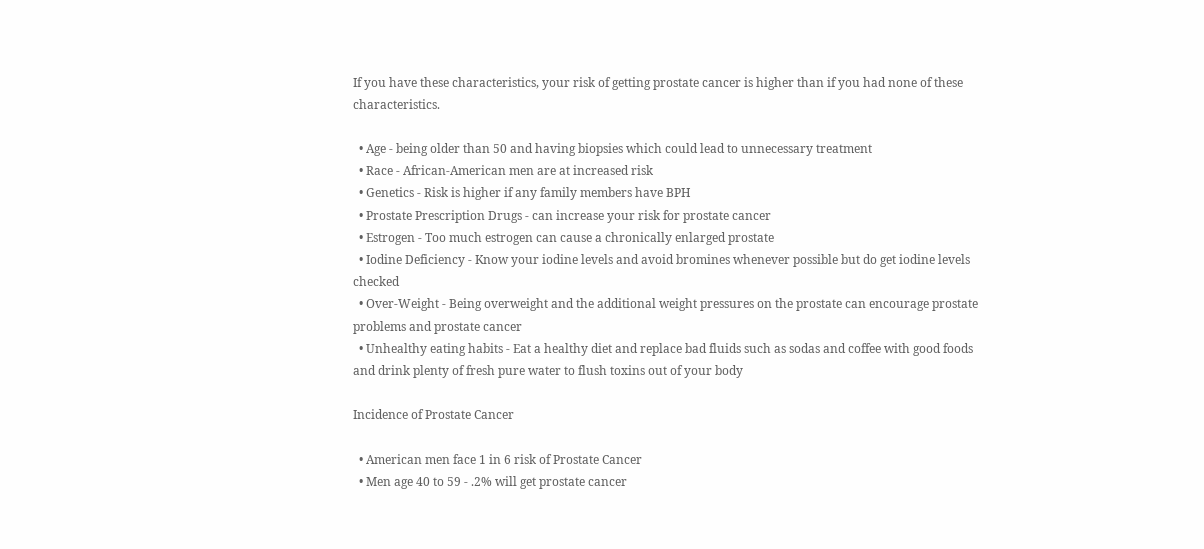If you have these characteristics, your risk of getting prostate cancer is higher than if you had none of these characteristics.

  • Age - being older than 50 and having biopsies which could lead to unnecessary treatment
  • Race - African-American men are at increased risk
  • Genetics - Risk is higher if any family members have BPH
  • Prostate Prescription Drugs - can increase your risk for prostate cancer
  • Estrogen - Too much estrogen can cause a chronically enlarged prostate
  • Iodine Deficiency - Know your iodine levels and avoid bromines whenever possible but do get iodine levels checked
  • Over-Weight - Being overweight and the additional weight pressures on the prostate can encourage prostate problems and prostate cancer
  • Unhealthy eating habits - Eat a healthy diet and replace bad fluids such as sodas and coffee with good foods and drink plenty of fresh pure water to flush toxins out of your body

Incidence of Prostate Cancer

  • American men face 1 in 6 risk of Prostate Cancer
  • Men age 40 to 59 - .2% will get prostate cancer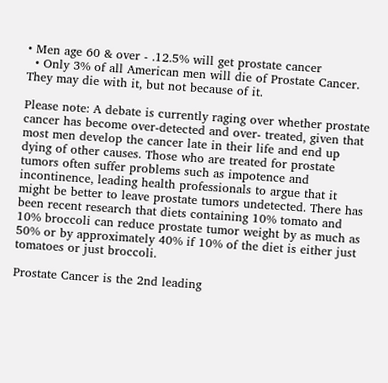• Men age 60 & over - .12.5% will get prostate cancer
  • Only 3% of all American men will die of Prostate Cancer. They may die with it, but not because of it.

Please note: A debate is currently raging over whether prostate cancer has become over-detected and over- treated, given that most men develop the cancer late in their life and end up dying of other causes. Those who are treated for prostate tumors often suffer problems such as impotence and incontinence, leading health professionals to argue that it might be better to leave prostate tumors undetected. There has been recent research that diets containing 10% tomato and 10% broccoli can reduce prostate tumor weight by as much as 50% or by approximately 40% if 10% of the diet is either just tomatoes or just broccoli.

Prostate Cancer is the 2nd leading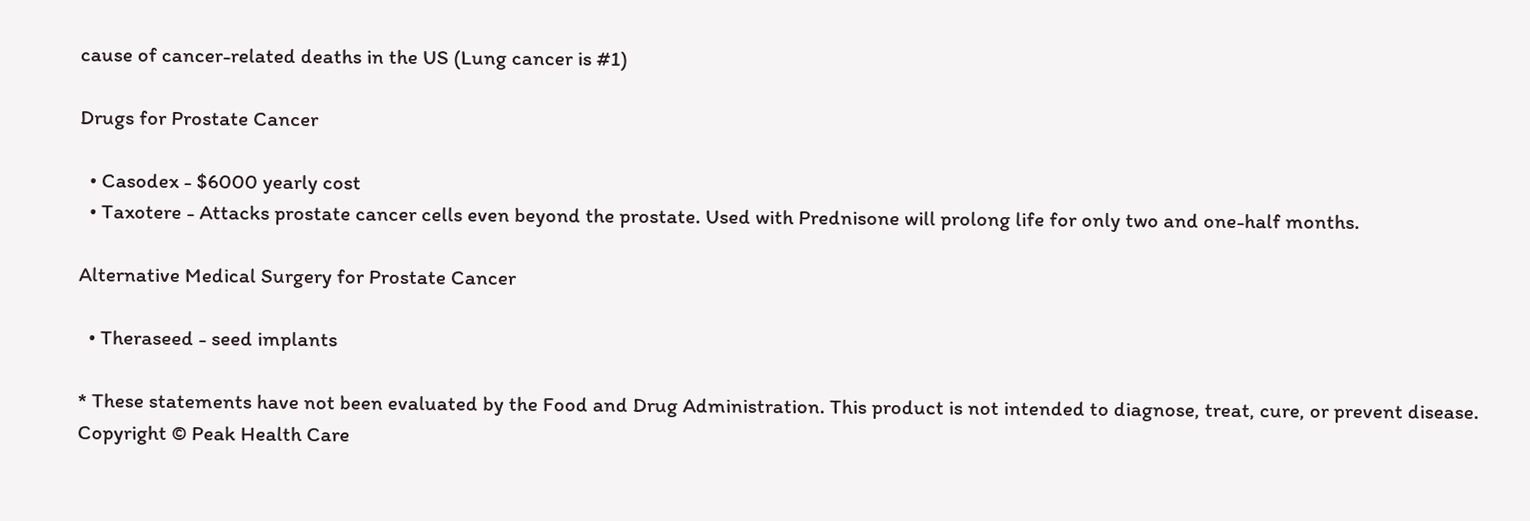cause of cancer-related deaths in the US (Lung cancer is #1)

Drugs for Prostate Cancer

  • Casodex - $6000 yearly cost
  • Taxotere - Attacks prostate cancer cells even beyond the prostate. Used with Prednisone will prolong life for only two and one-half months.

Alternative Medical Surgery for Prostate Cancer

  • Theraseed - seed implants

* These statements have not been evaluated by the Food and Drug Administration. This product is not intended to diagnose, treat, cure, or prevent disease.
Copyright © Peak Health Care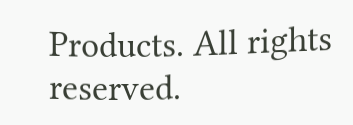Products. All rights reserved.